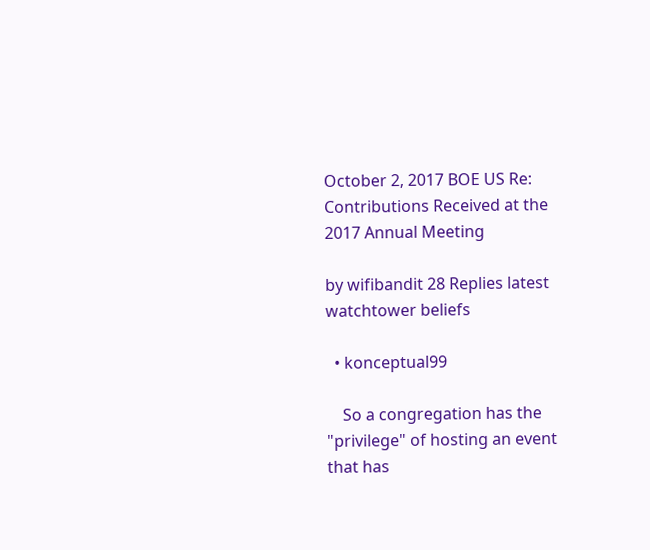October 2, 2017 BOE US Re: Contributions Received at the 2017 Annual Meeting

by wifibandit 28 Replies latest watchtower beliefs

  • konceptual99

    So a congregation has the "privilege" of hosting an event that has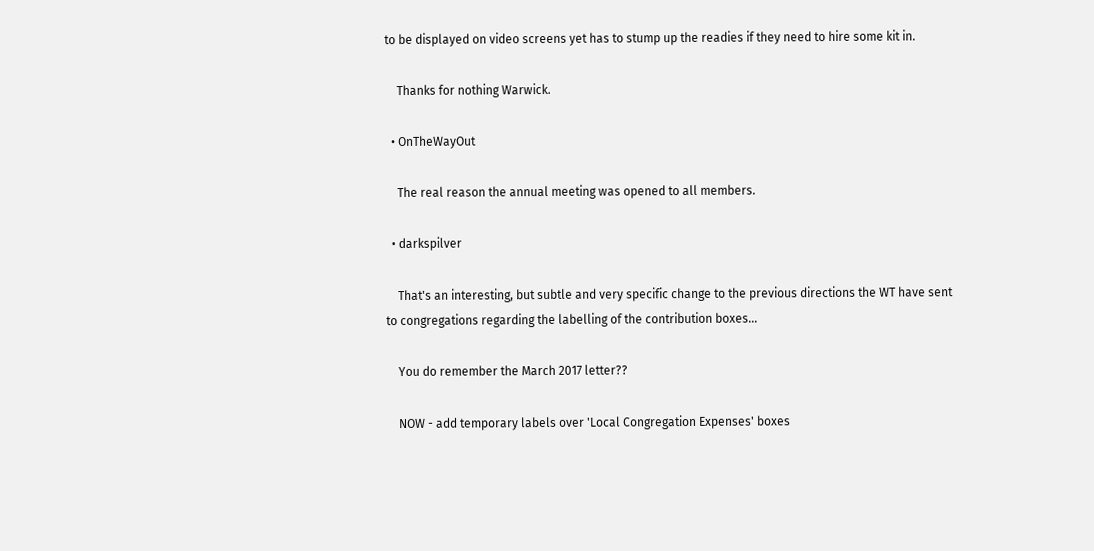to be displayed on video screens yet has to stump up the readies if they need to hire some kit in.

    Thanks for nothing Warwick.

  • OnTheWayOut

    The real reason the annual meeting was opened to all members.

  • darkspilver

    That's an interesting, but subtle and very specific change to the previous directions the WT have sent to congregations regarding the labelling of the contribution boxes...

    You do remember the March 2017 letter??

    NOW - add temporary labels over 'Local Congregation Expenses' boxes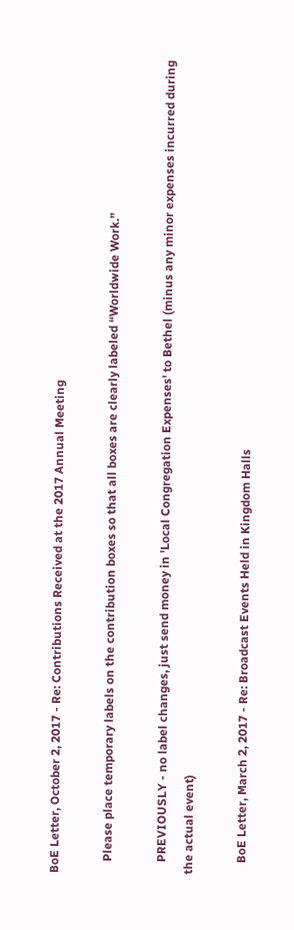BoE Letter, October 2, 2017 - Re: Contributions Received at the 2017 Annual Meeting

    Please place temporary labels on the contribution boxes so that all boxes are clearly labeled “Worldwide Work.”

    PREVIOUSLY - no label changes, just send money in 'Local Congregation Expenses' to Bethel (minus any minor expenses incurred during the actual event)

    BoE Letter, March 2, 2017 - Re: Broadcast Events Held in Kingdom Halls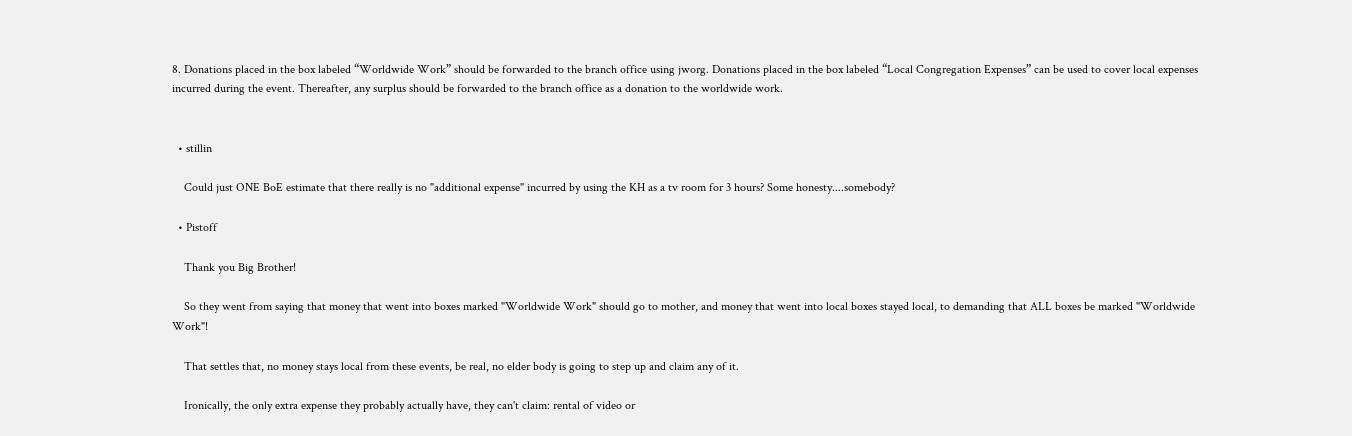8. Donations placed in the box labeled “Worldwide Work” should be forwarded to the branch office using jworg. Donations placed in the box labeled “Local Congregation Expenses” can be used to cover local expenses incurred during the event. Thereafter, any surplus should be forwarded to the branch office as a donation to the worldwide work.


  • stillin

    Could just ONE BoE estimate that there really is no "additional expense" incurred by using the KH as a tv room for 3 hours? Some honesty....somebody?

  • Pistoff

    Thank you Big Brother!

    So they went from saying that money that went into boxes marked "Worldwide Work" should go to mother, and money that went into local boxes stayed local, to demanding that ALL boxes be marked "Worldwide Work"!

    That settles that, no money stays local from these events, be real, no elder body is going to step up and claim any of it.

    Ironically, the only extra expense they probably actually have, they can't claim: rental of video or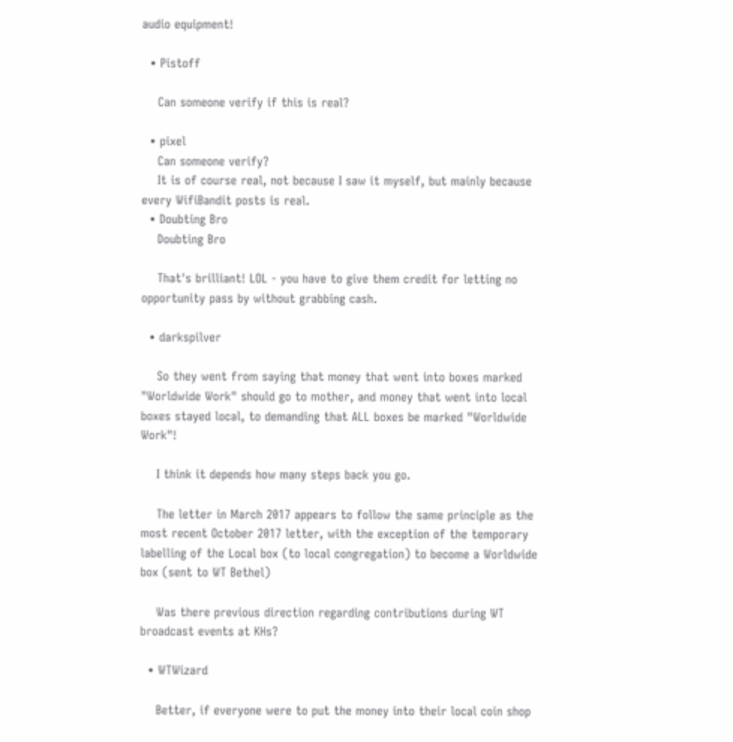audio equipment!

  • Pistoff

    Can someone verify if this is real?

  • pixel
    Can someone verify?
    It is of course real, not because I saw it myself, but mainly because every WifiBandit posts is real.
  • Doubting Bro
    Doubting Bro

    That's brilliant! LOL - you have to give them credit for letting no opportunity pass by without grabbing cash.

  • darkspilver

    So they went from saying that money that went into boxes marked "Worldwide Work" should go to mother, and money that went into local boxes stayed local, to demanding that ALL boxes be marked "Worldwide Work"!

    I think it depends how many steps back you go.

    The letter in March 2017 appears to follow the same principle as the most recent October 2017 letter, with the exception of the temporary labelling of the Local box (to local congregation) to become a Worldwide box (sent to WT Bethel)

    Was there previous direction regarding contributions during WT broadcast events at KHs?

  • WTWizard

    Better, if everyone were to put the money into their local coin shop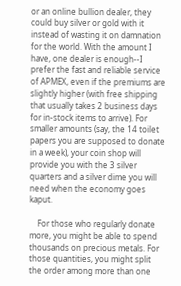or an online bullion dealer, they could buy silver or gold with it instead of wasting it on damnation for the world. With the amount I have, one dealer is enough--I prefer the fast and reliable service of APMEX, even if the premiums are slightly higher (with free shipping that usually takes 2 business days for in-stock items to arrive). For smaller amounts (say, the 14 toilet papers you are supposed to donate in a week), your coin shop will provide you with the 3 silver quarters and a silver dime you will need when the economy goes kaput.

    For those who regularly donate more, you might be able to spend thousands on precious metals. For those quantities, you might split the order among more than one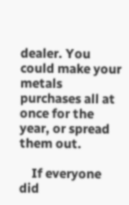dealer. You could make your metals purchases all at once for the year, or spread them out.

    If everyone did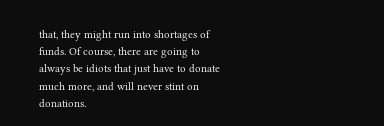that, they might run into shortages of funds. Of course, there are going to always be idiots that just have to donate much more, and will never stint on donations.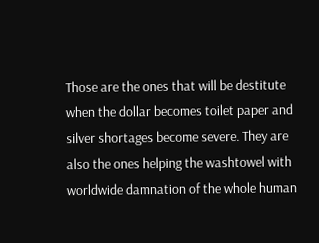Those are the ones that will be destitute when the dollar becomes toilet paper and silver shortages become severe. They are also the ones helping the washtowel with worldwide damnation of the whole human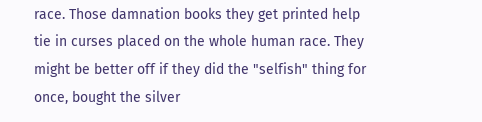race. Those damnation books they get printed help tie in curses placed on the whole human race. They might be better off if they did the "selfish" thing for once, bought the silver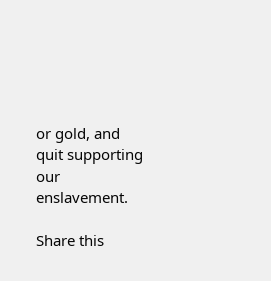or gold, and quit supporting our enslavement.

Share this